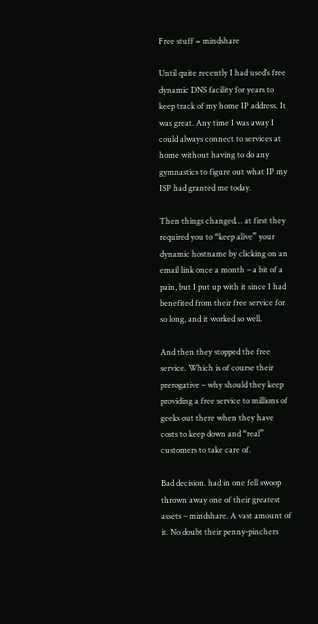Free stuff = mindshare

Until quite recently I had used’s free dynamic DNS facility for years to keep track of my home IP address. It was great. Any time I was away I could always connect to services at home without having to do any gymnastics to figure out what IP my ISP had granted me today.

Then things changed… at first they required you to “keep alive” your dynamic hostname by clicking on an email link once a month – a bit of a pain, but I put up with it since I had benefited from their free service for so long, and it worked so well.

And then they stopped the free service. Which is of course their prerogative – why should they keep providing a free service to millions of geeks out there when they have costs to keep down and “real” customers to take care of.

Bad decision. had in one fell swoop thrown away one of their greatest assets – mindshare. A vast amount of it. No doubt their penny-pinchers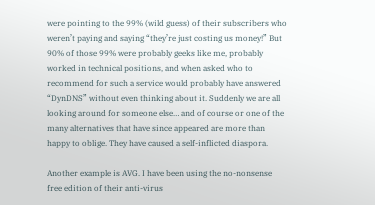were pointing to the 99% (wild guess) of their subscribers who weren’t paying and saying “they’re just costing us money!” But 90% of those 99% were probably geeks like me, probably worked in technical positions, and when asked who to recommend for such a service would probably have answered “DynDNS” without even thinking about it. Suddenly we are all looking around for someone else… and of course or one of the many alternatives that have since appeared are more than happy to oblige. They have caused a self-inflicted diaspora.

Another example is AVG. I have been using the no-nonsense free edition of their anti-virus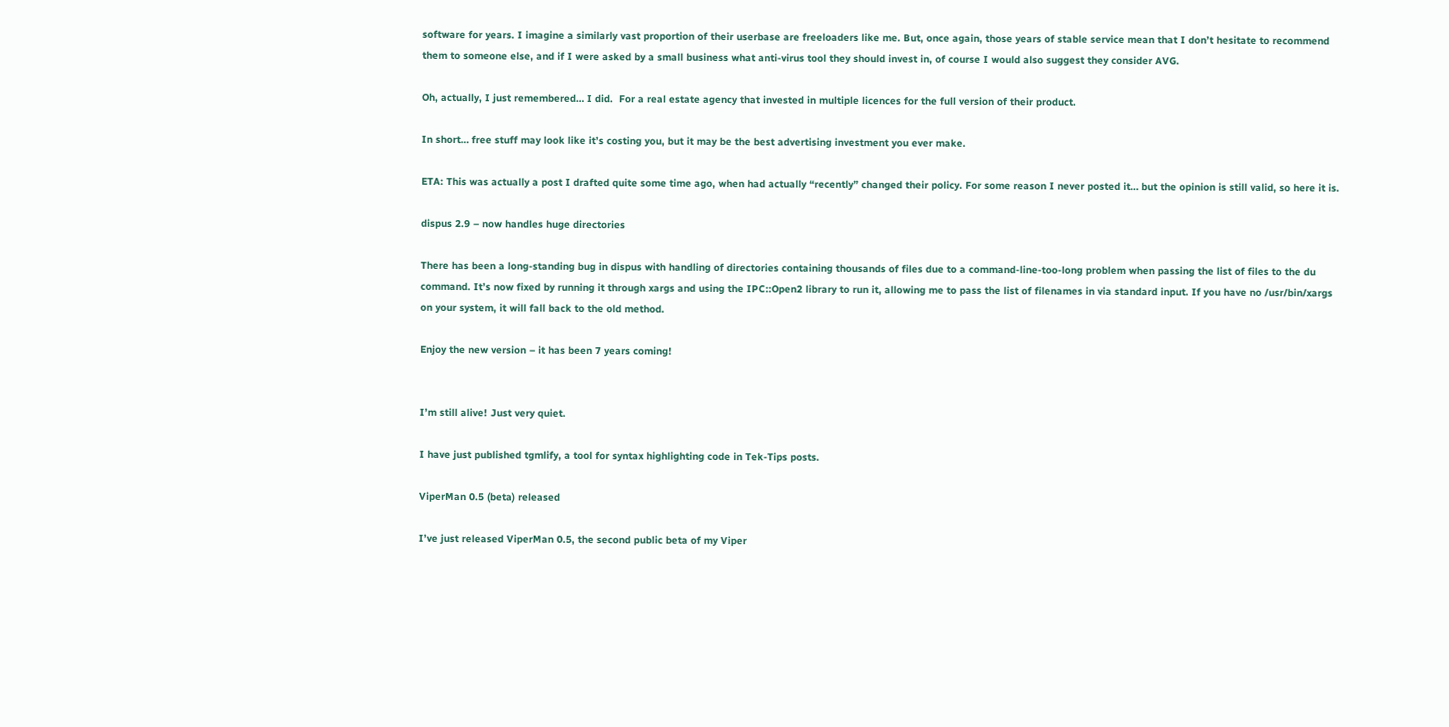software for years. I imagine a similarly vast proportion of their userbase are freeloaders like me. But, once again, those years of stable service mean that I don’t hesitate to recommend them to someone else, and if I were asked by a small business what anti-virus tool they should invest in, of course I would also suggest they consider AVG.

Oh, actually, I just remembered… I did.  For a real estate agency that invested in multiple licences for the full version of their product.

In short… free stuff may look like it’s costing you, but it may be the best advertising investment you ever make.

ETA: This was actually a post I drafted quite some time ago, when had actually “recently” changed their policy. For some reason I never posted it… but the opinion is still valid, so here it is.

dispus 2.9 – now handles huge directories

There has been a long-standing bug in dispus with handling of directories containing thousands of files due to a command-line-too-long problem when passing the list of files to the du command. It’s now fixed by running it through xargs and using the IPC::Open2 library to run it, allowing me to pass the list of filenames in via standard input. If you have no /usr/bin/xargs on your system, it will fall back to the old method.

Enjoy the new version – it has been 7 years coming!


I’m still alive! Just very quiet.

I have just published tgmlify, a tool for syntax highlighting code in Tek-Tips posts.

ViperMan 0.5 (beta) released

I’ve just released ViperMan 0.5, the second public beta of my Viper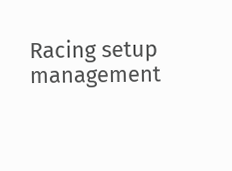Racing setup management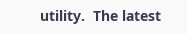utility.  The latest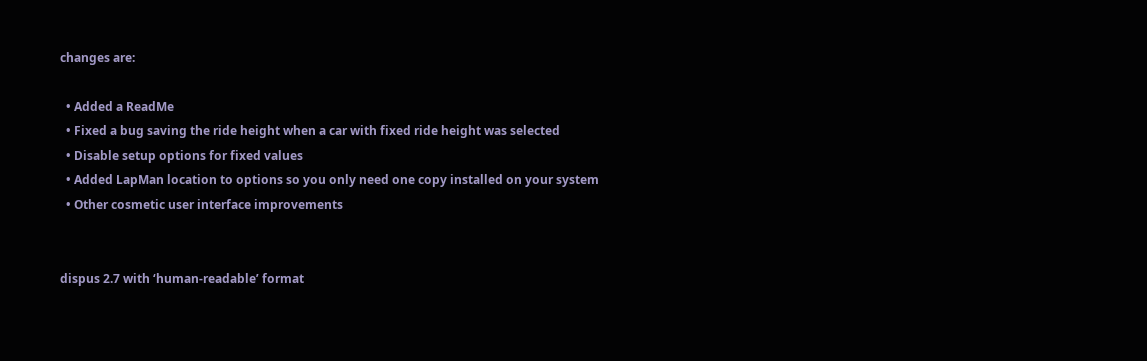changes are:

  • Added a ReadMe
  • Fixed a bug saving the ride height when a car with fixed ride height was selected
  • Disable setup options for fixed values
  • Added LapMan location to options so you only need one copy installed on your system
  • Other cosmetic user interface improvements


dispus 2.7 with ‘human-readable’ format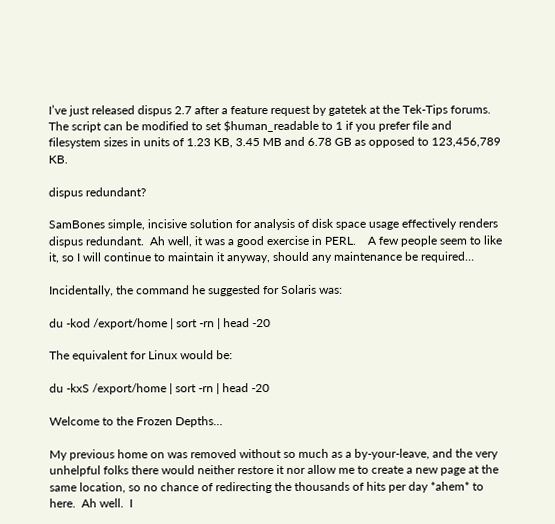I’ve just released dispus 2.7 after a feature request by gatetek at the Tek-Tips forums.  The script can be modified to set $human_readable to 1 if you prefer file and filesystem sizes in units of 1.23 KB, 3.45 MB and 6.78 GB as opposed to 123,456,789 KB.

dispus redundant?

SamBones simple, incisive solution for analysis of disk space usage effectively renders dispus redundant.  Ah well, it was a good exercise in PERL.    A few people seem to like it, so I will continue to maintain it anyway, should any maintenance be required…

Incidentally, the command he suggested for Solaris was:

du -kod /export/home | sort -rn | head -20

The equivalent for Linux would be:

du -kxS /export/home | sort -rn | head -20

Welcome to the Frozen Depths…

My previous home on was removed without so much as a by-your-leave, and the very unhelpful folks there would neither restore it nor allow me to create a new page at the same location, so no chance of redirecting the thousands of hits per day *ahem* to here.  Ah well.  I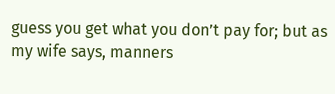guess you get what you don’t pay for; but as my wife says, manners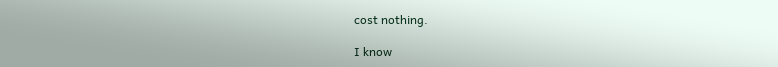cost nothing.

I know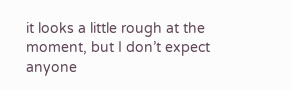it looks a little rough at the moment, but I don’t expect anyone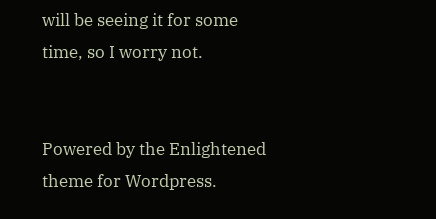will be seeing it for some time, so I worry not.


Powered by the Enlightened theme for Wordpress.